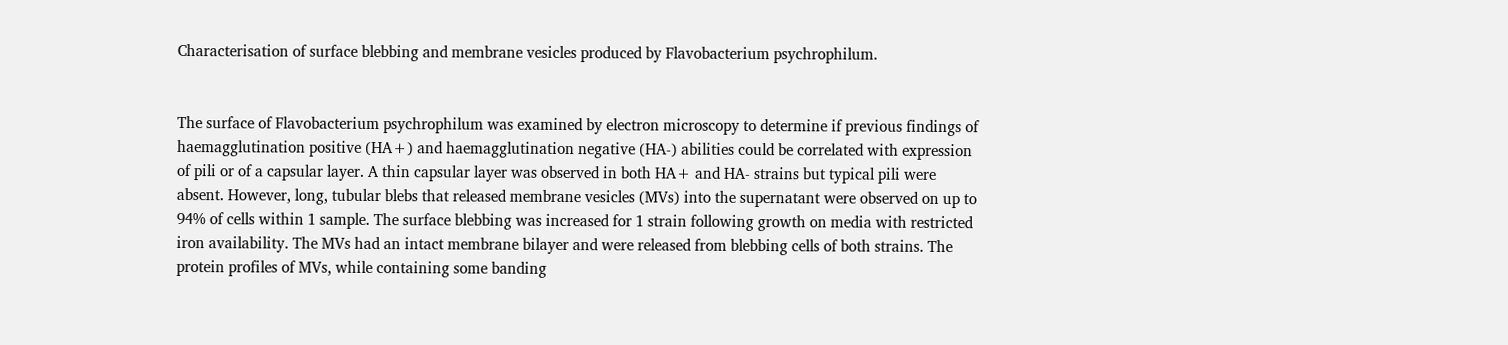Characterisation of surface blebbing and membrane vesicles produced by Flavobacterium psychrophilum.


The surface of Flavobacterium psychrophilum was examined by electron microscopy to determine if previous findings of haemagglutination positive (HA+) and haemagglutination negative (HA-) abilities could be correlated with expression of pili or of a capsular layer. A thin capsular layer was observed in both HA+ and HA- strains but typical pili were absent. However, long, tubular blebs that released membrane vesicles (MVs) into the supernatant were observed on up to 94% of cells within 1 sample. The surface blebbing was increased for 1 strain following growth on media with restricted iron availability. The MVs had an intact membrane bilayer and were released from blebbing cells of both strains. The protein profiles of MVs, while containing some banding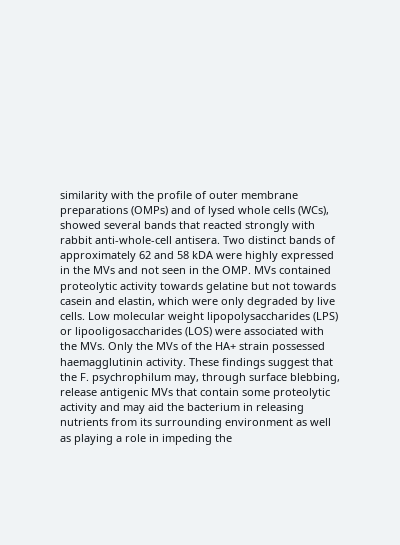similarity with the profile of outer membrane preparations (OMPs) and of lysed whole cells (WCs), showed several bands that reacted strongly with rabbit anti-whole-cell antisera. Two distinct bands of approximately 62 and 58 kDA were highly expressed in the MVs and not seen in the OMP. MVs contained proteolytic activity towards gelatine but not towards casein and elastin, which were only degraded by live cells. Low molecular weight lipopolysaccharides (LPS) or lipooligosaccharides (LOS) were associated with the MVs. Only the MVs of the HA+ strain possessed haemagglutinin activity. These findings suggest that the F. psychrophilum may, through surface blebbing, release antigenic MVs that contain some proteolytic activity and may aid the bacterium in releasing nutrients from its surrounding environment as well as playing a role in impeding the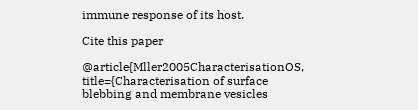immune response of its host.

Cite this paper

@article{Mller2005CharacterisationOS, title={Characterisation of surface blebbing and membrane vesicles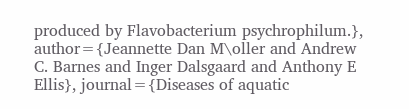produced by Flavobacterium psychrophilum.}, author={Jeannette Dan M\oller and Andrew C. Barnes and Inger Dalsgaard and Anthony E Ellis}, journal={Diseases of aquatic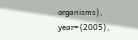organisms}, year={2005},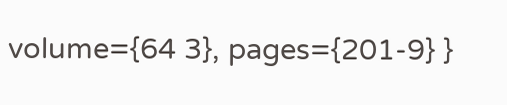volume={64 3}, pages={201-9} }